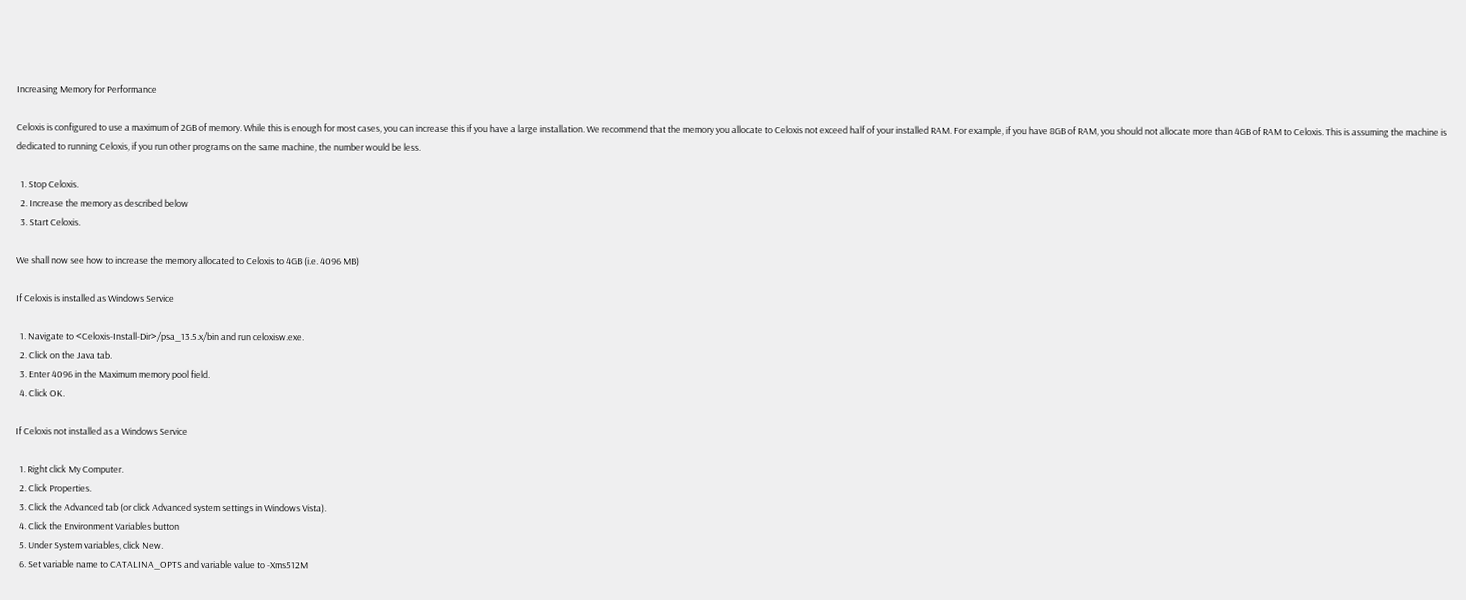Increasing Memory for Performance

Celoxis is configured to use a maximum of 2GB of memory. While this is enough for most cases, you can increase this if you have a large installation. We recommend that the memory you allocate to Celoxis not exceed half of your installed RAM. For example, if you have 8GB of RAM, you should not allocate more than 4GB of RAM to Celoxis. This is assuming the machine is dedicated to running Celoxis, if you run other programs on the same machine, the number would be less.

  1. Stop Celoxis.
  2. Increase the memory as described below
  3. Start Celoxis.

We shall now see how to increase the memory allocated to Celoxis to 4GB (i.e. 4096 MB)

If Celoxis is installed as Windows Service

  1. Navigate to <Celoxis-Install-Dir>/psa_13.5.x/bin and run celoxisw.exe.
  2. Click on the Java tab.
  3. Enter 4096 in the Maximum memory pool field.
  4. Click OK.

If Celoxis not installed as a Windows Service

  1. Right click My Computer.
  2. Click Properties.
  3. Click the Advanced tab (or click Advanced system settings in Windows Vista).
  4. Click the Environment Variables button
  5. Under System variables, click New.
  6. Set variable name to CATALINA_OPTS and variable value to -Xms512M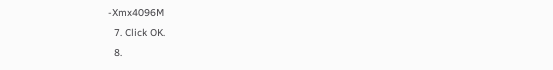-Xmx4096M
  7. Click OK.
  8.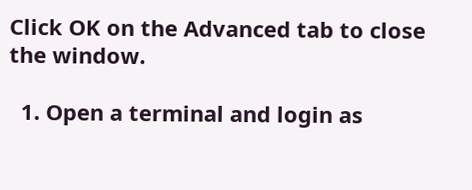Click OK on the Advanced tab to close the window.

  1. Open a terminal and login as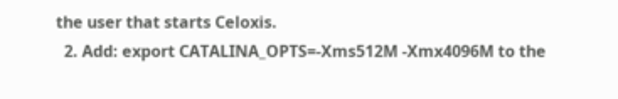the user that starts Celoxis.
  2. Add: export CATALINA_OPTS=-Xms512M -Xmx4096M to the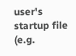user's startup file (e.g.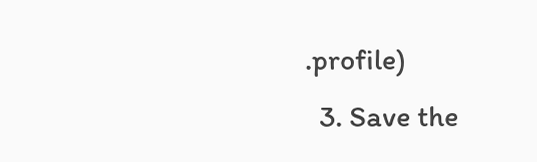.profile)
  3. Save the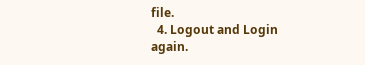file.
  4. Logout and Login again.